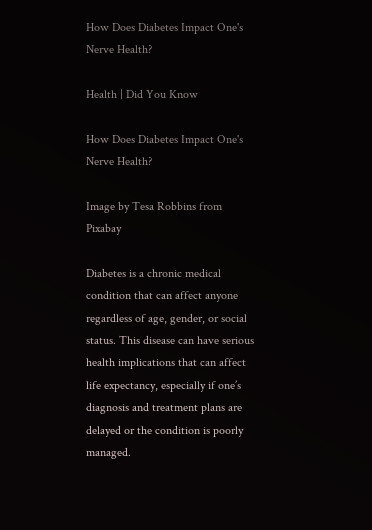How Does Diabetes Impact One's Nerve Health?

Health | Did You Know

How Does Diabetes Impact One's Nerve Health?

Image by Tesa Robbins from Pixabay

Diabetes is a chronic medical condition that can affect anyone regardless of age, gender, or social status. This disease can have serious health implications that can affect life expectancy, especially if one’s diagnosis and treatment plans are delayed or the condition is poorly managed.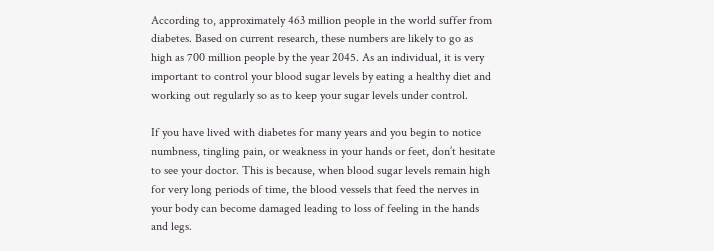According to, approximately 463 million people in the world suffer from diabetes. Based on current research, these numbers are likely to go as high as 700 million people by the year 2045. As an individual, it is very important to control your blood sugar levels by eating a healthy diet and working out regularly so as to keep your sugar levels under control.

If you have lived with diabetes for many years and you begin to notice numbness, tingling pain, or weakness in your hands or feet, don’t hesitate to see your doctor. This is because, when blood sugar levels remain high for very long periods of time, the blood vessels that feed the nerves in your body can become damaged leading to loss of feeling in the hands and legs.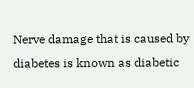Nerve damage that is caused by diabetes is known as diabetic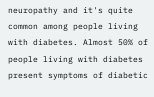neuropathy and it's quite common among people living with diabetes. Almost 50% of people living with diabetes present symptoms of diabetic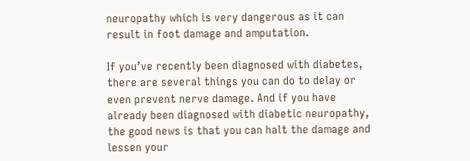neuropathy which is very dangerous as it can result in foot damage and amputation.

If you’ve recently been diagnosed with diabetes, there are several things you can do to delay or even prevent nerve damage. And if you have already been diagnosed with diabetic neuropathy, the good news is that you can halt the damage and lessen your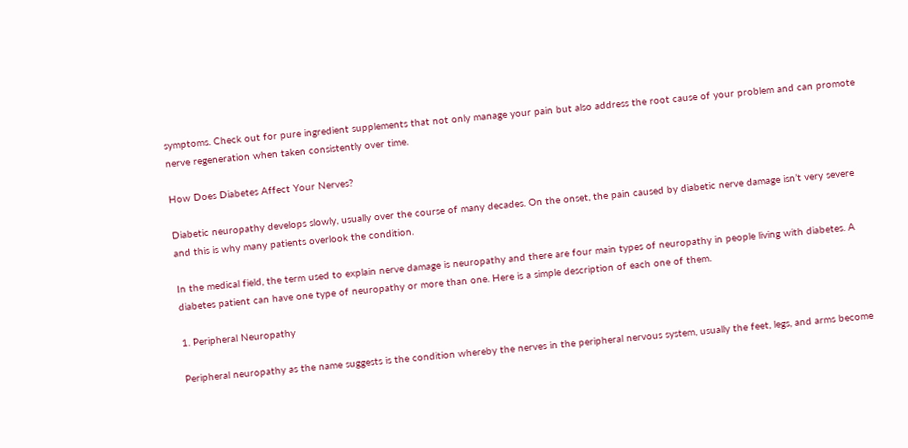symptoms. Check out for pure ingredient supplements that not only manage your pain but also address the root cause of your problem and can promote nerve regeneration when taken consistently over time.

How Does Diabetes Affect Your Nerves?

Diabetic neuropathy develops slowly, usually over the course of many decades. On the onset, the pain caused by diabetic nerve damage isn’t very severe and this is why many patients overlook the condition.

In the medical field, the term used to explain nerve damage is neuropathy and there are four main types of neuropathy in people living with diabetes. A diabetes patient can have one type of neuropathy or more than one. Here is a simple description of each one of them.

1. Peripheral Neuropathy

Peripheral neuropathy as the name suggests is the condition whereby the nerves in the peripheral nervous system, usually the feet, legs, and arms become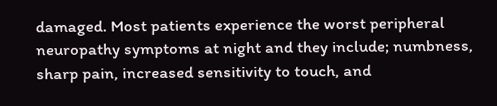damaged. Most patients experience the worst peripheral neuropathy symptoms at night and they include; numbness, sharp pain, increased sensitivity to touch, and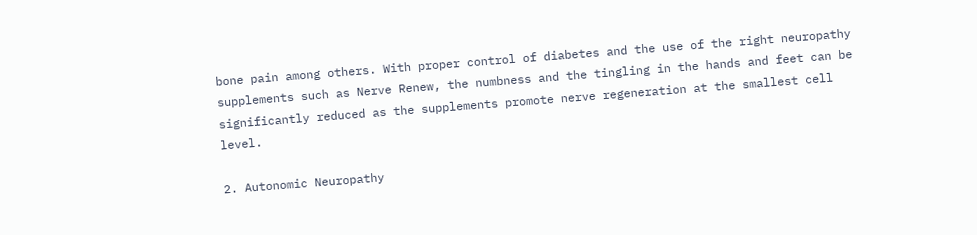bone pain among others. With proper control of diabetes and the use of the right neuropathy supplements such as Nerve Renew, the numbness and the tingling in the hands and feet can be significantly reduced as the supplements promote nerve regeneration at the smallest cell level.

2. Autonomic Neuropathy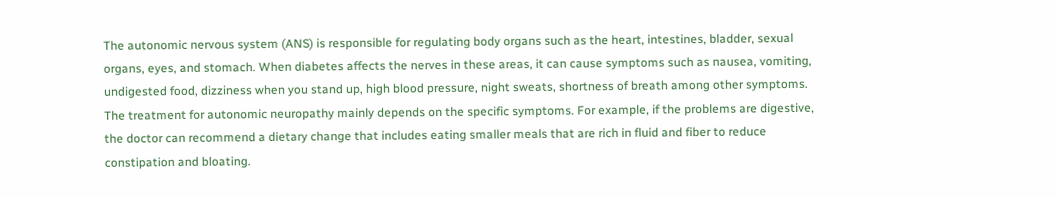The autonomic nervous system (ANS) is responsible for regulating body organs such as the heart, intestines, bladder, sexual organs, eyes, and stomach. When diabetes affects the nerves in these areas, it can cause symptoms such as nausea, vomiting, undigested food, dizziness when you stand up, high blood pressure, night sweats, shortness of breath among other symptoms. The treatment for autonomic neuropathy mainly depends on the specific symptoms. For example, if the problems are digestive, the doctor can recommend a dietary change that includes eating smaller meals that are rich in fluid and fiber to reduce constipation and bloating.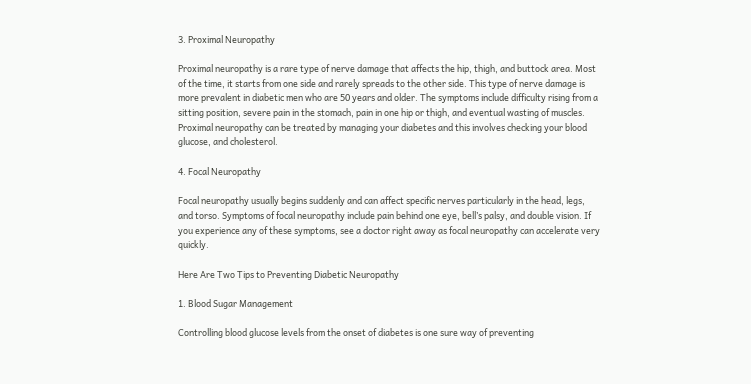3. Proximal Neuropathy

Proximal neuropathy is a rare type of nerve damage that affects the hip, thigh, and buttock area. Most of the time, it starts from one side and rarely spreads to the other side. This type of nerve damage is more prevalent in diabetic men who are 50 years and older. The symptoms include difficulty rising from a sitting position, severe pain in the stomach, pain in one hip or thigh, and eventual wasting of muscles. Proximal neuropathy can be treated by managing your diabetes and this involves checking your blood glucose, and cholesterol.

4. Focal Neuropathy

Focal neuropathy usually begins suddenly and can affect specific nerves particularly in the head, legs, and torso. Symptoms of focal neuropathy include pain behind one eye, bell’s palsy, and double vision. If you experience any of these symptoms, see a doctor right away as focal neuropathy can accelerate very quickly.

Here Are Two Tips to Preventing Diabetic Neuropathy

1. Blood Sugar Management

Controlling blood glucose levels from the onset of diabetes is one sure way of preventing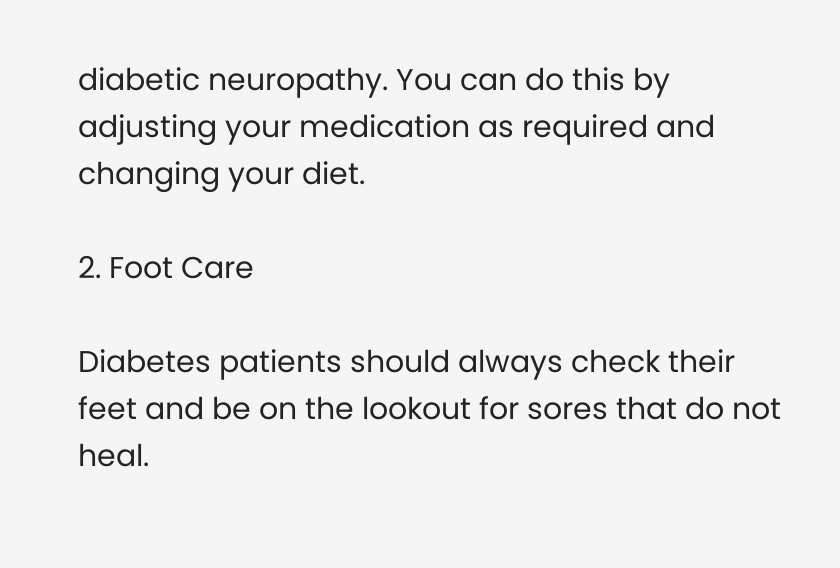diabetic neuropathy. You can do this by adjusting your medication as required and changing your diet.

2. Foot Care

Diabetes patients should always check their feet and be on the lookout for sores that do not heal.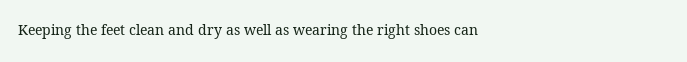Keeping the feet clean and dry as well as wearing the right shoes can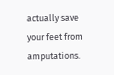actually save your feet from amputations.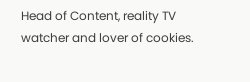Head of Content, reality TV watcher and lover of cookies.